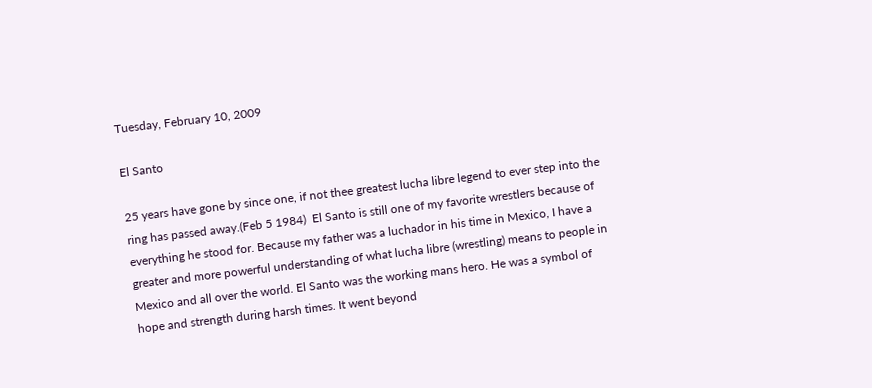Tuesday, February 10, 2009

El Santo

25 years have gone by since one, if not thee greatest lucha libre legend to ever step into the ring has passed away.(Feb 5 1984)  El Santo is still one of my favorite wrestlers because of everything he stood for. Because my father was a luchador in his time in Mexico, I have a greater and more powerful understanding of what lucha libre (wrestling) means to people in Mexico and all over the world. El Santo was the working mans hero. He was a symbol of hope and strength during harsh times. It went beyond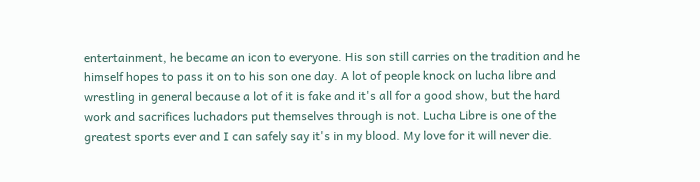entertainment, he became an icon to everyone. His son still carries on the tradition and he himself hopes to pass it on to his son one day. A lot of people knock on lucha libre and wrestling in general because a lot of it is fake and it's all for a good show, but the hard work and sacrifices luchadors put themselves through is not. Lucha Libre is one of the greatest sports ever and I can safely say it's in my blood. My love for it will never die.